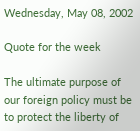Wednesday, May 08, 2002

Quote for the week

The ultimate purpose of our foreign policy must be to protect the liberty of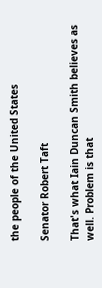the people of the United States

Senator Robert Taft

That's what Iain Duncan Smith believes as well. Problem is that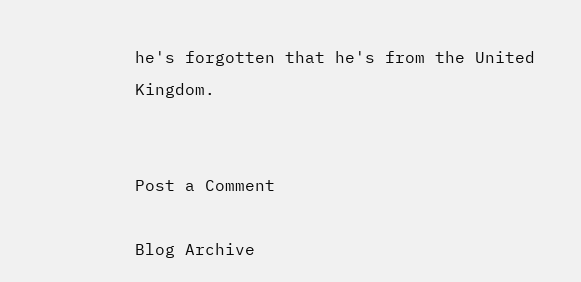he's forgotten that he's from the United Kingdom.


Post a Comment

Blog Archive